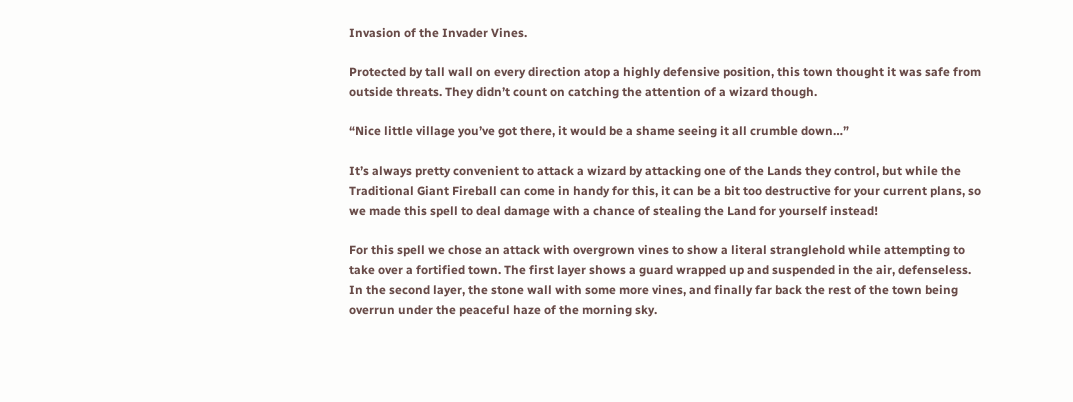Invasion of the Invader Vines.

Protected by tall wall on every direction atop a highly defensive position, this town thought it was safe from outside threats. They didn’t count on catching the attention of a wizard though.

“Nice little village you’ve got there, it would be a shame seeing it all crumble down…”

It’s always pretty convenient to attack a wizard by attacking one of the Lands they control, but while the Traditional Giant Fireball can come in handy for this, it can be a bit too destructive for your current plans, so we made this spell to deal damage with a chance of stealing the Land for yourself instead!

For this spell we chose an attack with overgrown vines to show a literal stranglehold while attempting to take over a fortified town. The first layer shows a guard wrapped up and suspended in the air, defenseless. In the second layer, the stone wall with some more vines, and finally far back the rest of the town being overrun under the peaceful haze of the morning sky.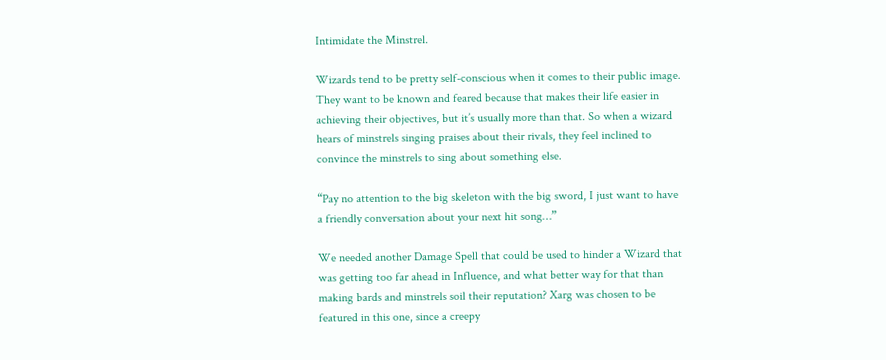Intimidate the Minstrel.

Wizards tend to be pretty self-conscious when it comes to their public image. They want to be known and feared because that makes their life easier in achieving their objectives, but it’s usually more than that. So when a wizard hears of minstrels singing praises about their rivals, they feel inclined to convince the minstrels to sing about something else.

“Pay no attention to the big skeleton with the big sword, I just want to have a friendly conversation about your next hit song…”

We needed another Damage Spell that could be used to hinder a Wizard that was getting too far ahead in Influence, and what better way for that than making bards and minstrels soil their reputation? Xarg was chosen to be featured in this one, since a creepy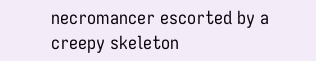necromancer escorted by a creepy skeleton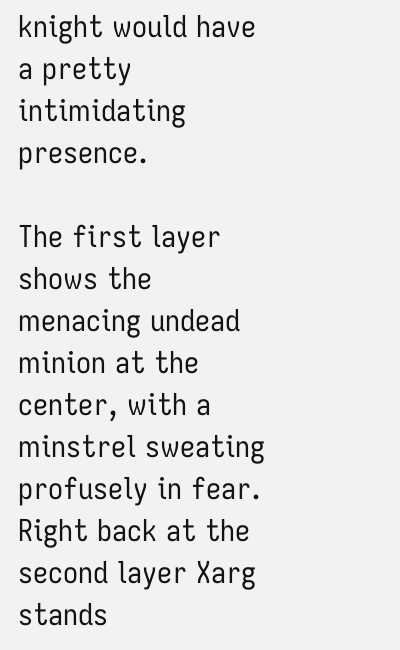knight would have a pretty intimidating presence.

The first layer shows the menacing undead minion at the center, with a minstrel sweating profusely in fear. Right back at the second layer Xarg stands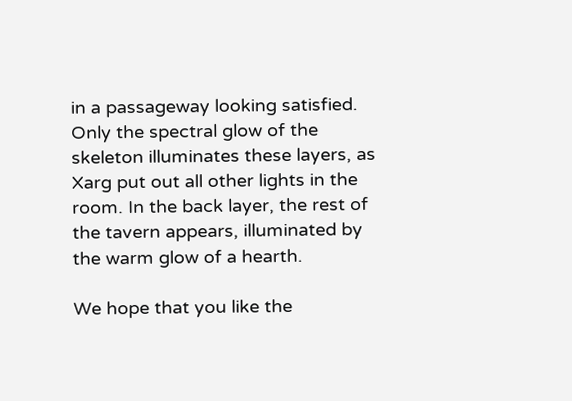in a passageway looking satisfied. Only the spectral glow of the skeleton illuminates these layers, as Xarg put out all other lights in the room. In the back layer, the rest of the tavern appears, illuminated by the warm glow of a hearth.

We hope that you like the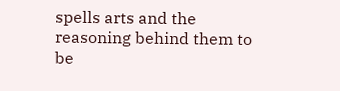spells arts and the reasoning behind them to be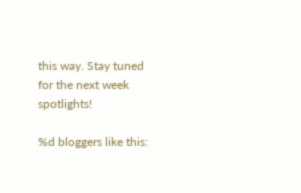this way. Stay tuned for the next week spotlights!

%d bloggers like this: